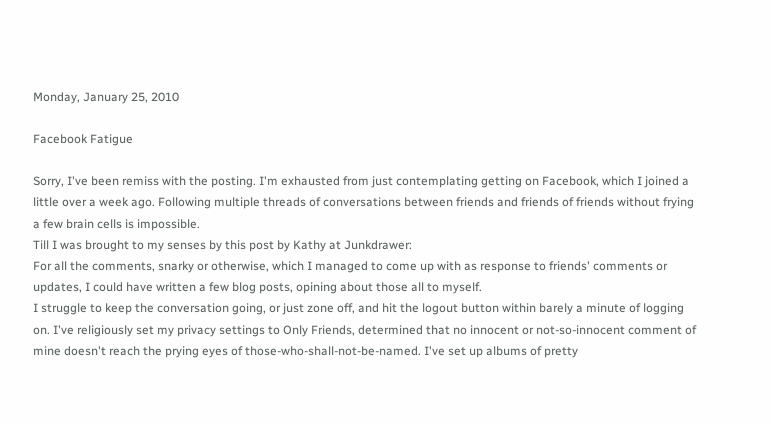Monday, January 25, 2010

Facebook Fatigue

Sorry, I've been remiss with the posting. I'm exhausted from just contemplating getting on Facebook, which I joined a little over a week ago. Following multiple threads of conversations between friends and friends of friends without frying a few brain cells is impossible.
Till I was brought to my senses by this post by Kathy at Junkdrawer:
For all the comments, snarky or otherwise, which I managed to come up with as response to friends' comments or updates, I could have written a few blog posts, opining about those all to myself.
I struggle to keep the conversation going, or just zone off, and hit the logout button within barely a minute of logging on. I've religiously set my privacy settings to Only Friends, determined that no innocent or not-so-innocent comment of mine doesn't reach the prying eyes of those-who-shall-not-be-named. I've set up albums of pretty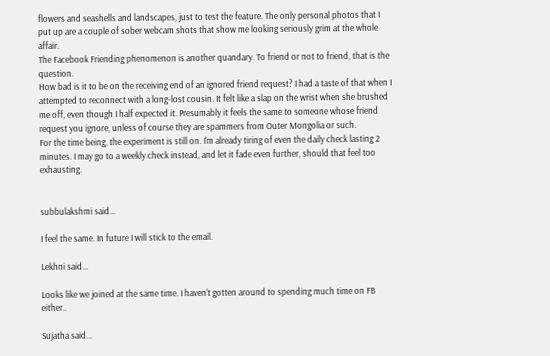flowers and seashells and landscapes, just to test the feature. The only personal photos that I put up are a couple of sober webcam shots that show me looking seriously grim at the whole affair.
The Facebook Friending phenomenon is another quandary. To friend or not to friend, that is the question.
How bad is it to be on the receiving end of an ignored friend request? I had a taste of that when I attempted to reconnect with a long-lost cousin. It felt like a slap on the wrist when she brushed me off, even though I half expected it. Presumably it feels the same to someone whose friend request you ignore, unless of course they are spammers from Outer Mongolia or such.
For the time being, the experiment is still on. I'm already tiring of even the daily check lasting 2 minutes. I may go to a weekly check instead, and let it fade even further, should that feel too exhausting.


subbulakshmi said...

I feel the same. In future I will stick to the email.

Lekhni said...

Looks like we joined at the same time. I haven't gotten around to spending much time on FB either..

Sujatha said...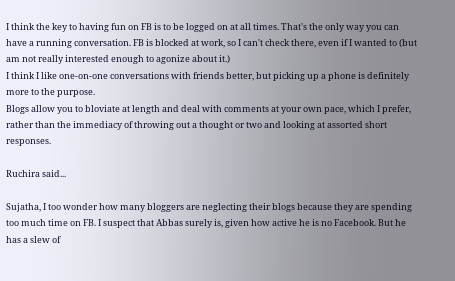I think the key to having fun on FB is to be logged on at all times. That's the only way you can have a running conversation. FB is blocked at work, so I can't check there, even if I wanted to (but am not really interested enough to agonize about it.)
I think I like one-on-one conversations with friends better, but picking up a phone is definitely more to the purpose.
Blogs allow you to bloviate at length and deal with comments at your own pace, which I prefer, rather than the immediacy of throwing out a thought or two and looking at assorted short responses.

Ruchira said...

Sujatha, I too wonder how many bloggers are neglecting their blogs because they are spending too much time on FB. I suspect that Abbas surely is, given how active he is no Facebook. But he has a slew of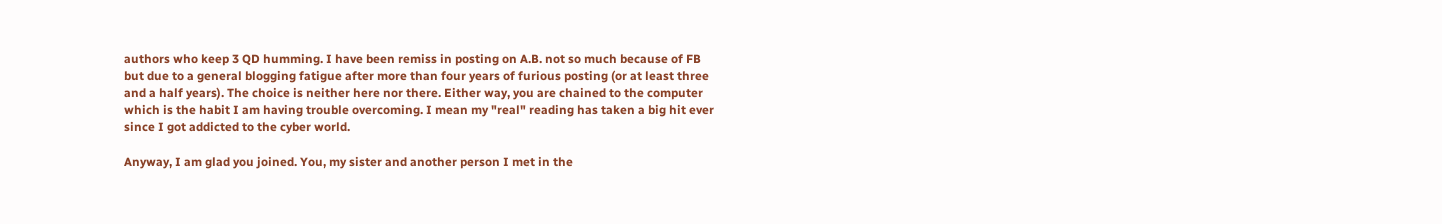authors who keep 3 QD humming. I have been remiss in posting on A.B. not so much because of FB but due to a general blogging fatigue after more than four years of furious posting (or at least three and a half years). The choice is neither here nor there. Either way, you are chained to the computer which is the habit I am having trouble overcoming. I mean my "real" reading has taken a big hit ever since I got addicted to the cyber world.

Anyway, I am glad you joined. You, my sister and another person I met in the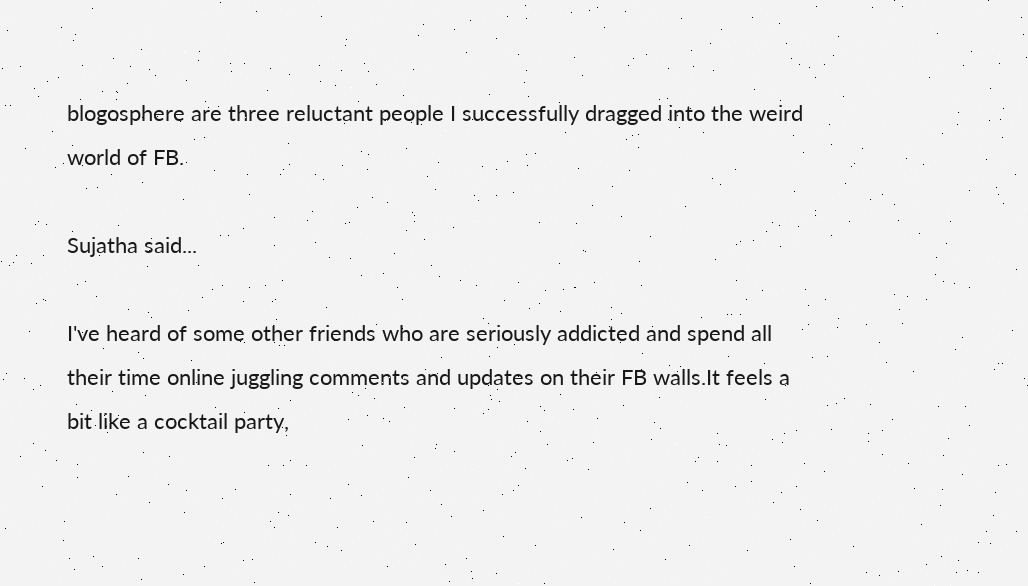blogosphere are three reluctant people I successfully dragged into the weird world of FB.

Sujatha said...

I've heard of some other friends who are seriously addicted and spend all their time online juggling comments and updates on their FB walls.It feels a bit like a cocktail party,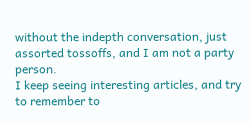without the indepth conversation, just assorted tossoffs, and I am not a party person.
I keep seeing interesting articles, and try to remember to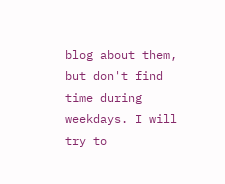blog about them, but don't find time during weekdays. I will try to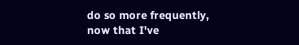do so more frequently, now that I've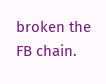broken the FB chain.